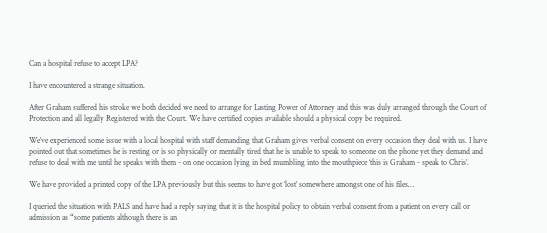Can a hospital refuse to accept LPA?

I have encountered a strange situation.

After Graham suffered his stroke we both decided we need to arrange for Lasting Power of Attorney and this was duly arranged through the Court of Protection and all legally Registered with the Court. We have certified copies available should a physical copy be required.

We’ve experienced some issue with a local hospital with staff demanding that Graham gives verbal consent on every occasion they deal with us. I have pointed out that sometimes he is resting or is so physically or mentally tired that he is unable to speak to someone on the phone yet they demand and refuse to deal with me until he speaks with them - on one occasion lying in bed mumbling into the mouthpiece ‘this is Graham - speak to Chris’.

We have provided a printed copy of the LPA previously but this seems to have got ‘lost’ somewhere amongst one of his files…

I queried the situation with PALS and have had a reply saying that it is the hospital policy to obtain verbal consent from a patient on every call or admission as “some patients although there is an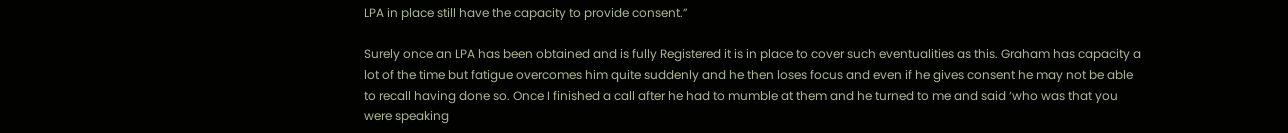LPA in place still have the capacity to provide consent.”

Surely once an LPA has been obtained and is fully Registered it is in place to cover such eventualities as this. Graham has capacity a lot of the time but fatigue overcomes him quite suddenly and he then loses focus and even if he gives consent he may not be able to recall having done so. Once I finished a call after he had to mumble at them and he turned to me and said ‘who was that you were speaking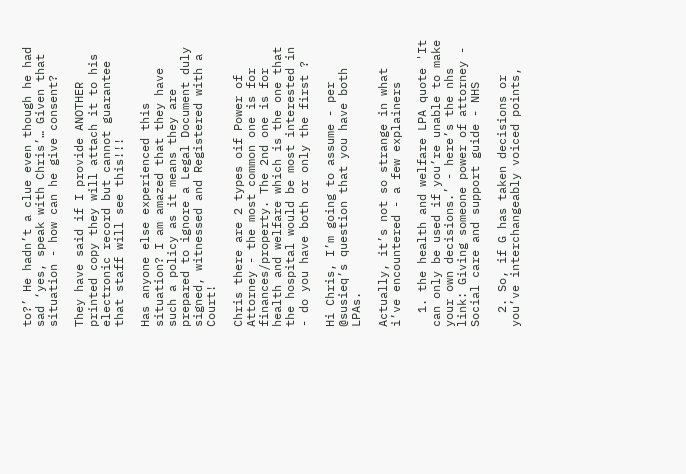to?’ He hadn’t a clue even though he had sad ‘yes, speak with Chris’… Given that situation - how can he give consent?

They have said if I provide ANOTHER printed copy they will attach it to his electronic record but cannot guarantee that staff will see this!!!

Has anyone else experienced this situation? I am amazed that they have such a policy as it means they are prepared to ignore a Legal Document duly signed, witnessed and Registered with a Court!

Chris there are 2 types oif Power of Attorney - the most common one is for finances/property. The 2nd one is for health and welfare which is the one that the hospital would be most interested in - do you have both or only the first ?

Hi Chris, I’m going to assume - per @susieq’s question that you have both LPAs.

Actually, it’s not so strange in what i’ve encountered - a few explainers

  1. the health and welfare LPA quote 'It can only be used if you’re unable to make your own decisions.’ - here’s the nhs link: Giving someone power of attorney - Social care and support guide - NHS

  2. So, if G has taken decisions or you’ve interchangeably voiced points,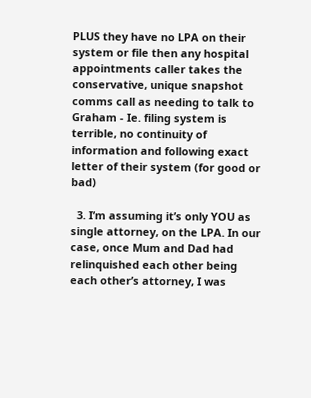PLUS they have no LPA on their system or file then any hospital appointments caller takes the conservative, unique snapshot comms call as needing to talk to Graham - Ie. filing system is terrible, no continuity of information and following exact letter of their system (for good or bad)

  3. I’m assuming it’s only YOU as single attorney, on the LPA. In our case, once Mum and Dad had relinquished each other being each other’s attorney, I was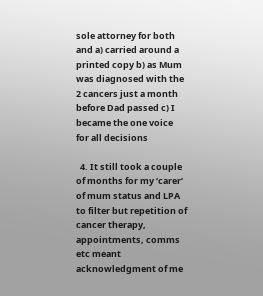sole attorney for both and a) carried around a printed copy b) as Mum was diagnosed with the 2 cancers just a month before Dad passed c) I became the one voice for all decisions

  4. It still took a couple of months for my ‘carer’ of mum status and LPA to filter but repetition of cancer therapy, appointments, comms etc meant acknowledgment of me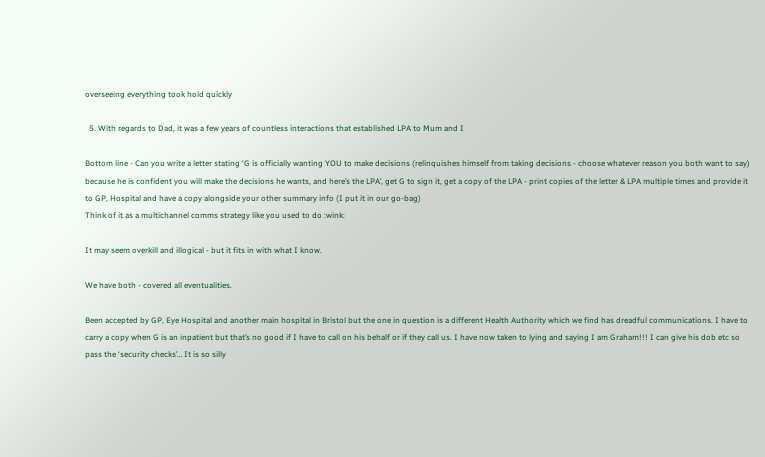overseeing everything took hold quickly

  5. With regards to Dad, it was a few years of countless interactions that established LPA to Mum and I

Bottom line - Can you write a letter stating ‘G is officially wanting YOU to make decisions (relinquishes himself from taking decisions - choose whatever reason you both want to say) because he is confident you will make the decisions he wants, and here’s the LPA’, get G to sign it, get a copy of the LPA - print copies of the letter & LPA multiple times and provide it to GP, Hospital and have a copy alongside your other summary info (I put it in our go-bag)
Think of it as a multichannel comms strategy like you used to do :wink:

It may seem overkill and illogical - but it fits in with what I know.

We have both - covered all eventualities.

Been accepted by GP, Eye Hospital and another main hospital in Bristol but the one in question is a different Health Authority which we find has dreadful communications. I have to carry a copy when G is an inpatient but that’s no good if I have to call on his behalf or if they call us. I have now taken to lying and saying I am Graham!!! I can give his dob etc so pass the ‘security checks’… It is so silly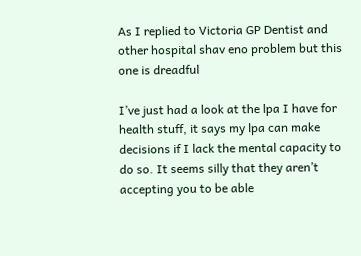As I replied to Victoria GP Dentist and other hospital shav eno problem but this one is dreadful

I’ve just had a look at the lpa I have for health stuff, it says my lpa can make decisions if I lack the mental capacity to do so. It seems silly that they aren’t accepting you to be able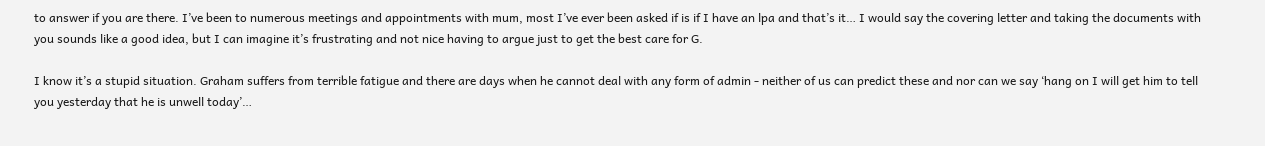to answer if you are there. I’ve been to numerous meetings and appointments with mum, most I’ve ever been asked if is if I have an lpa and that’s it… I would say the covering letter and taking the documents with you sounds like a good idea, but I can imagine it’s frustrating and not nice having to argue just to get the best care for G.

I know it’s a stupid situation. Graham suffers from terrible fatigue and there are days when he cannot deal with any form of admin - neither of us can predict these and nor can we say ‘hang on I will get him to tell you yesterday that he is unwell today’…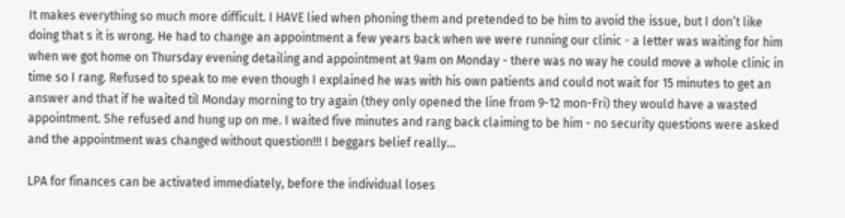It makes everything so much more difficult. I HAVE lied when phoning them and pretended to be him to avoid the issue, but I don’t like doing that s it is wrong. He had to change an appointment a few years back when we were running our clinic - a letter was waiting for him when we got home on Thursday evening detailing and appointment at 9am on Monday - there was no way he could move a whole clinic in time so I rang. Refused to speak to me even though I explained he was with his own patients and could not wait for 15 minutes to get an answer and that if he waited til Monday morning to try again (they only opened the line from 9-12 mon-Fri) they would have a wasted appointment. She refused and hung up on me. I waited five minutes and rang back claiming to be him - no security questions were asked and the appointment was changed without question!!! I beggars belief really…

LPA for finances can be activated immediately, before the individual loses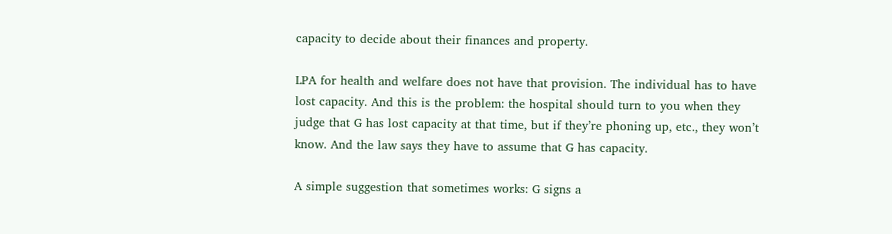capacity to decide about their finances and property.

LPA for health and welfare does not have that provision. The individual has to have lost capacity. And this is the problem: the hospital should turn to you when they judge that G has lost capacity at that time, but if they’re phoning up, etc., they won’t know. And the law says they have to assume that G has capacity.

A simple suggestion that sometimes works: G signs a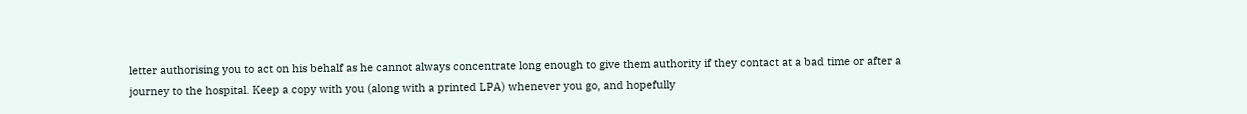letter authorising you to act on his behalf as he cannot always concentrate long enough to give them authority if they contact at a bad time or after a journey to the hospital. Keep a copy with you (along with a printed LPA) whenever you go, and hopefully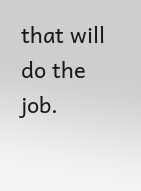that will do the job.